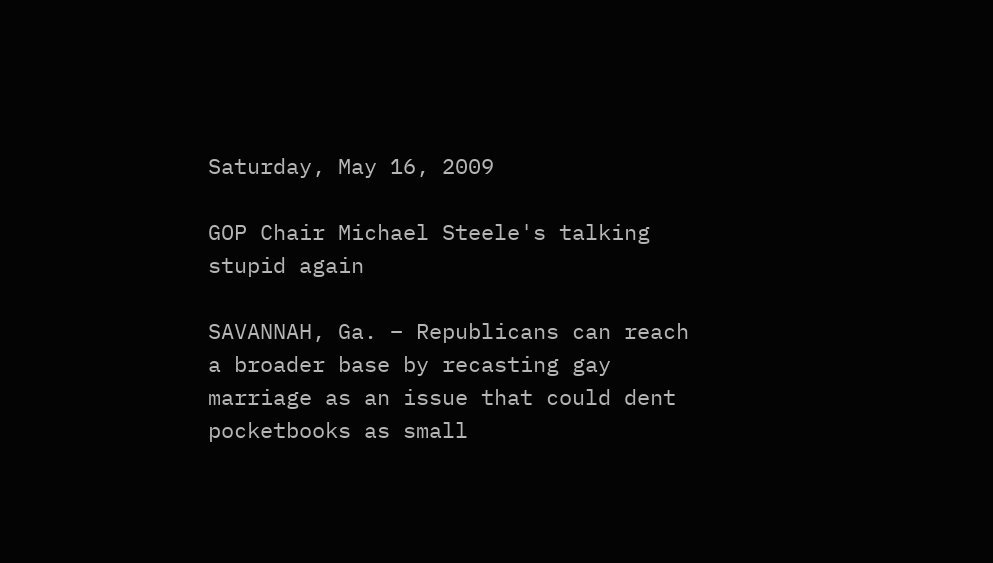Saturday, May 16, 2009

GOP Chair Michael Steele's talking stupid again

SAVANNAH, Ga. – Republicans can reach a broader base by recasting gay marriage as an issue that could dent pocketbooks as small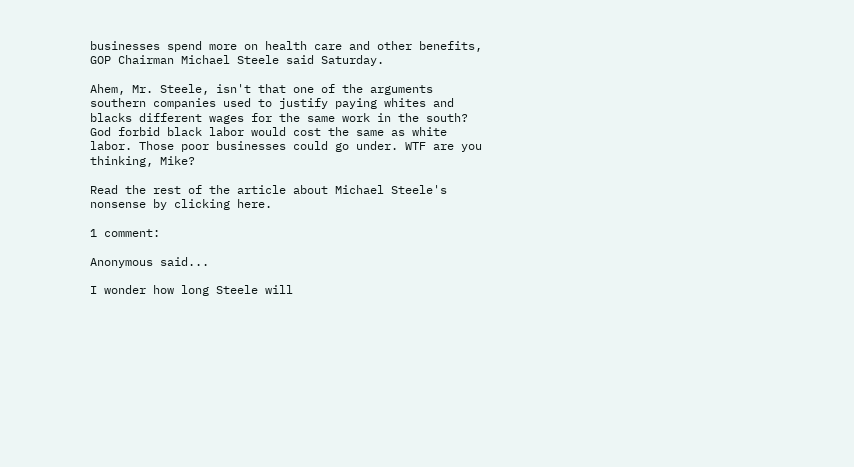businesses spend more on health care and other benefits, GOP Chairman Michael Steele said Saturday.

Ahem, Mr. Steele, isn't that one of the arguments southern companies used to justify paying whites and blacks different wages for the same work in the south? God forbid black labor would cost the same as white labor. Those poor businesses could go under. WTF are you thinking, Mike?

Read the rest of the article about Michael Steele's nonsense by clicking here.

1 comment:

Anonymous said...

I wonder how long Steele will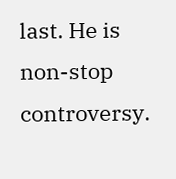last. He is non-stop controversy.